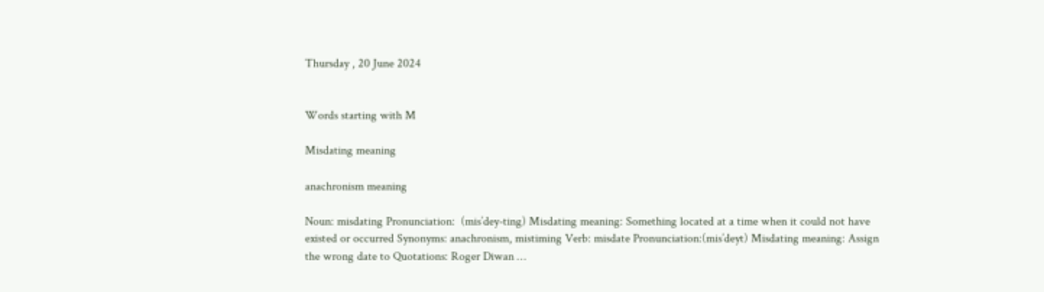Thursday , 20 June 2024


Words starting with M

Misdating meaning

anachronism meaning

Noun: misdating Pronunciation:  (mis’dey-ting) Misdating meaning: Something located at a time when it could not have existed or occurred Synonyms: anachronism, mistiming Verb: misdate Pronunciation:(mis’deyt) Misdating meaning: Assign the wrong date to Quotations: Roger Diwan …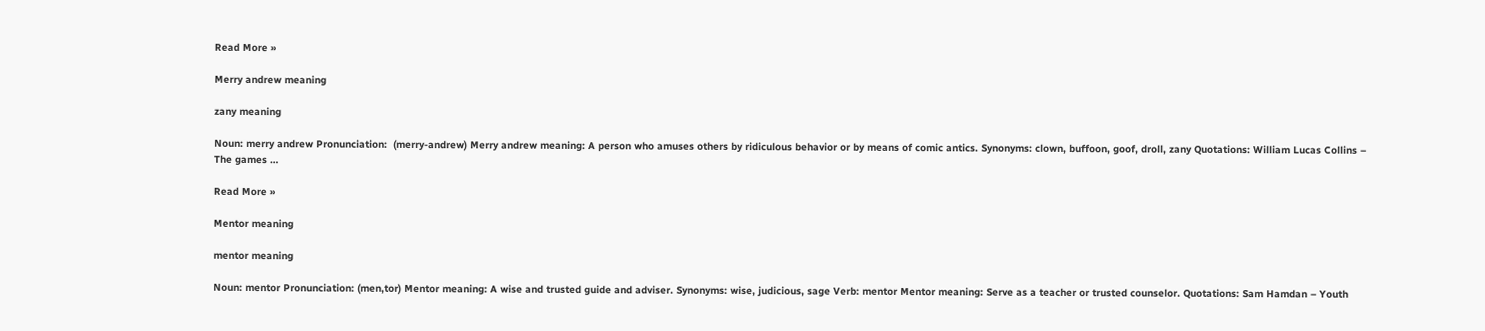Read More »

Merry andrew meaning

zany meaning

Noun: merry andrew Pronunciation:  (merry-andrew) Merry andrew meaning: A person who amuses others by ridiculous behavior or by means of comic antics. Synonyms: clown, buffoon, goof, droll, zany Quotations: William Lucas Collins – The games …

Read More »

Mentor meaning

mentor meaning

Noun: mentor Pronunciation: (men,tor) Mentor meaning: A wise and trusted guide and adviser. Synonyms: wise, judicious, sage Verb: mentor Mentor meaning: Serve as a teacher or trusted counselor. Quotations: Sam Hamdan – Youth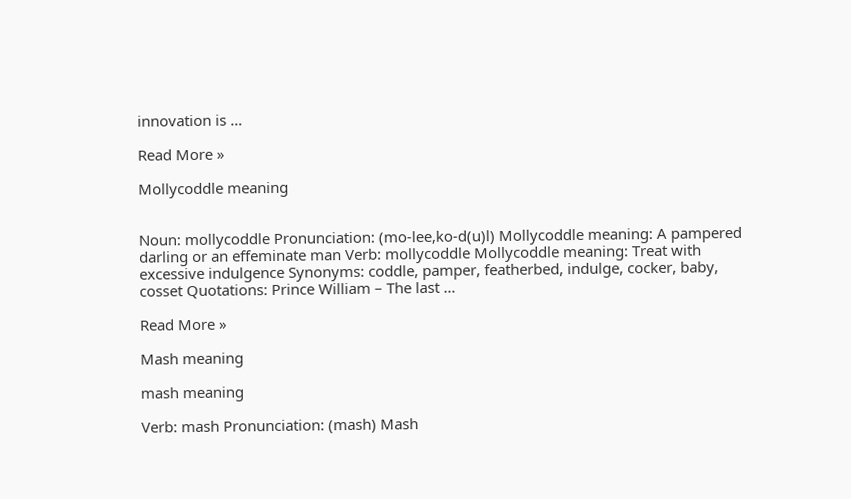innovation is …

Read More »

Mollycoddle meaning


Noun: mollycoddle Pronunciation: (mo-lee,ko-d(u)l) Mollycoddle meaning: A pampered darling or an effeminate man Verb: mollycoddle Mollycoddle meaning: Treat with excessive indulgence Synonyms: coddle, pamper, featherbed, indulge, cocker, baby, cosset Quotations: Prince William – The last …

Read More »

Mash meaning

mash meaning

Verb: mash Pronunciation: (mash) Mash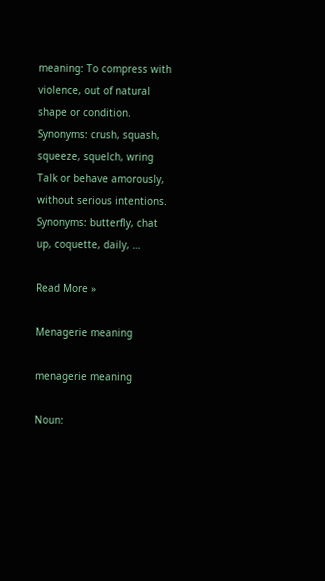meaning: To compress with violence, out of natural shape or condition. Synonyms: crush, squash, squeeze, squelch, wring Talk or behave amorously, without serious intentions. Synonyms: butterfly, chat up, coquette, daily, …

Read More »

Menagerie meaning

menagerie meaning

Noun: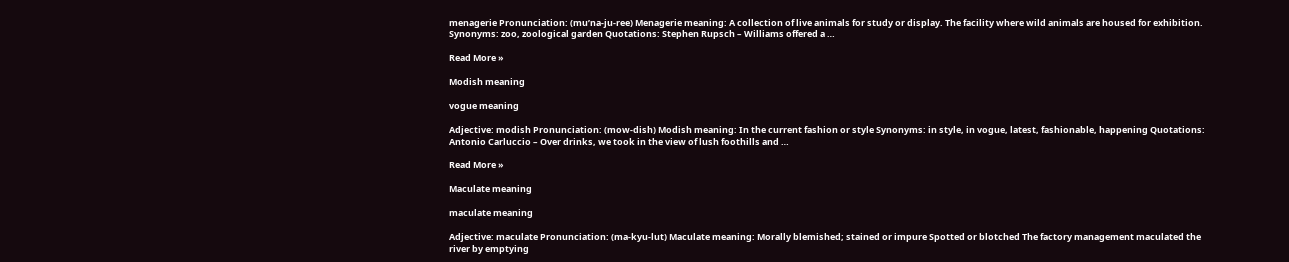menagerie Pronunciation: (mu’na-ju-ree) Menagerie meaning: A collection of live animals for study or display. The facility where wild animals are housed for exhibition. Synonyms: zoo, zoological garden Quotations: Stephen Rupsch – Williams offered a …

Read More »

Modish meaning

vogue meaning

Adjective: modish Pronunciation: (mow-dish) Modish meaning: In the current fashion or style Synonyms: in style, in vogue, latest, fashionable, happening Quotations: Antonio Carluccio – Over drinks, we took in the view of lush foothills and …

Read More »

Maculate meaning

maculate meaning

Adjective: maculate Pronunciation: (ma-kyu-lut) Maculate meaning: Morally blemished; stained or impure Spotted or blotched The factory management maculated the river by emptying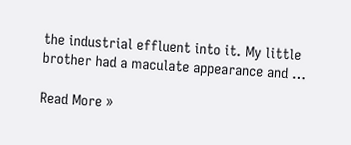the industrial effluent into it. My little brother had a maculate appearance and …

Read More »